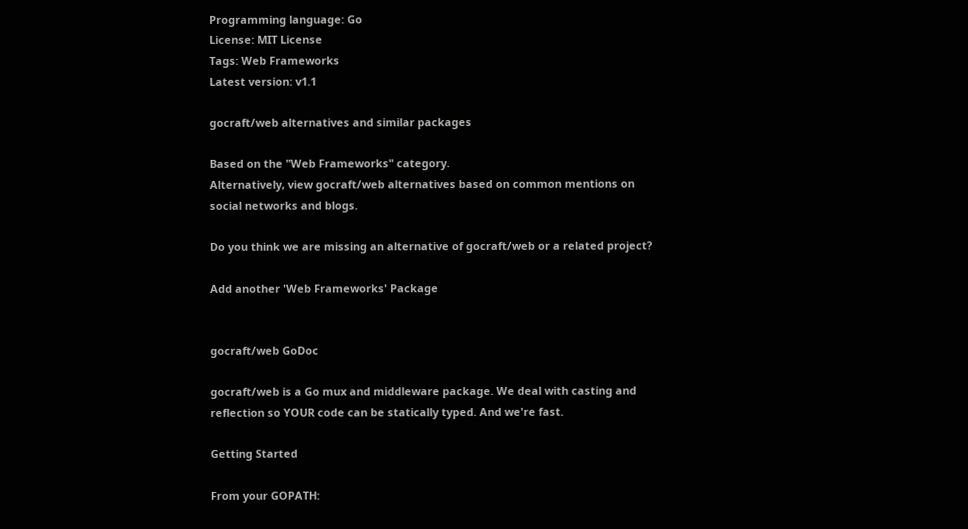Programming language: Go
License: MIT License
Tags: Web Frameworks
Latest version: v1.1

gocraft/web alternatives and similar packages

Based on the "Web Frameworks" category.
Alternatively, view gocraft/web alternatives based on common mentions on social networks and blogs.

Do you think we are missing an alternative of gocraft/web or a related project?

Add another 'Web Frameworks' Package


gocraft/web GoDoc

gocraft/web is a Go mux and middleware package. We deal with casting and reflection so YOUR code can be statically typed. And we're fast.

Getting Started

From your GOPATH: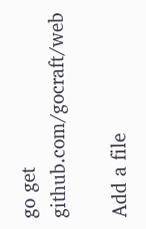go get github.com/gocraft/web

Add a file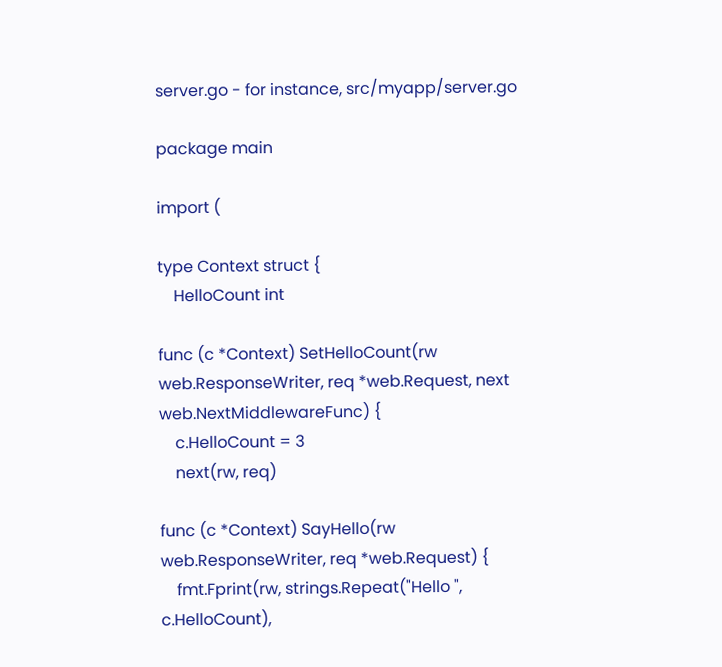server.go - for instance, src/myapp/server.go

package main

import (

type Context struct {
    HelloCount int

func (c *Context) SetHelloCount(rw web.ResponseWriter, req *web.Request, next web.NextMiddlewareFunc) {
    c.HelloCount = 3
    next(rw, req)

func (c *Context) SayHello(rw web.ResponseWriter, req *web.Request) {
    fmt.Fprint(rw, strings.Repeat("Hello ", c.HelloCount),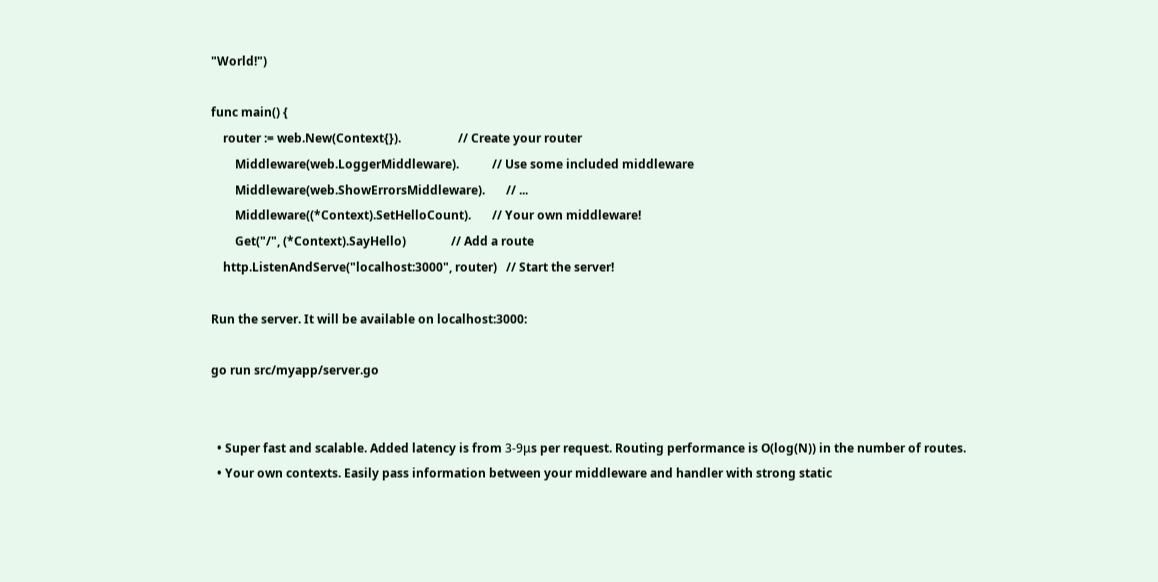"World!")

func main() {
    router := web.New(Context{}).                   // Create your router
        Middleware(web.LoggerMiddleware).           // Use some included middleware
        Middleware(web.ShowErrorsMiddleware).       // ...
        Middleware((*Context).SetHelloCount).       // Your own middleware!
        Get("/", (*Context).SayHello)               // Add a route
    http.ListenAndServe("localhost:3000", router)   // Start the server!

Run the server. It will be available on localhost:3000:

go run src/myapp/server.go


  • Super fast and scalable. Added latency is from 3-9μs per request. Routing performance is O(log(N)) in the number of routes.
  • Your own contexts. Easily pass information between your middleware and handler with strong static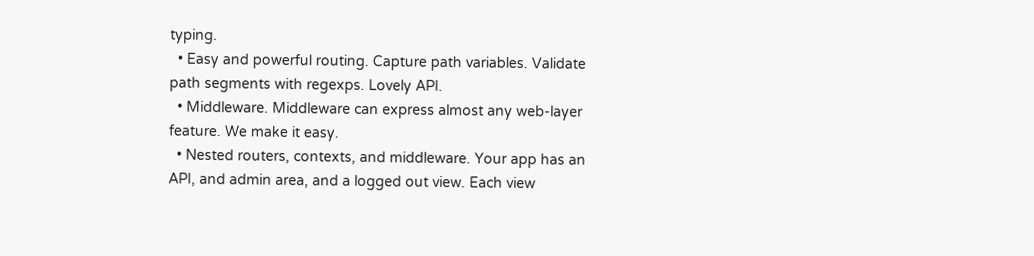typing.
  • Easy and powerful routing. Capture path variables. Validate path segments with regexps. Lovely API.
  • Middleware. Middleware can express almost any web-layer feature. We make it easy.
  • Nested routers, contexts, and middleware. Your app has an API, and admin area, and a logged out view. Each view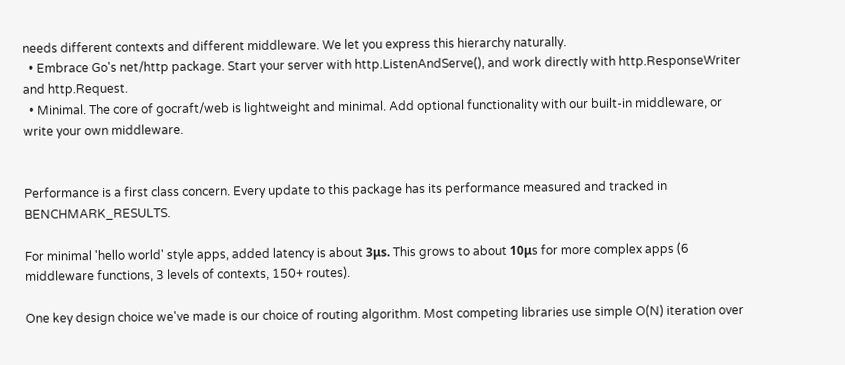needs different contexts and different middleware. We let you express this hierarchy naturally.
  • Embrace Go's net/http package. Start your server with http.ListenAndServe(), and work directly with http.ResponseWriter and http.Request.
  • Minimal. The core of gocraft/web is lightweight and minimal. Add optional functionality with our built-in middleware, or write your own middleware.


Performance is a first class concern. Every update to this package has its performance measured and tracked in BENCHMARK_RESULTS.

For minimal 'hello world' style apps, added latency is about 3μs. This grows to about 10μs for more complex apps (6 middleware functions, 3 levels of contexts, 150+ routes).

One key design choice we've made is our choice of routing algorithm. Most competing libraries use simple O(N) iteration over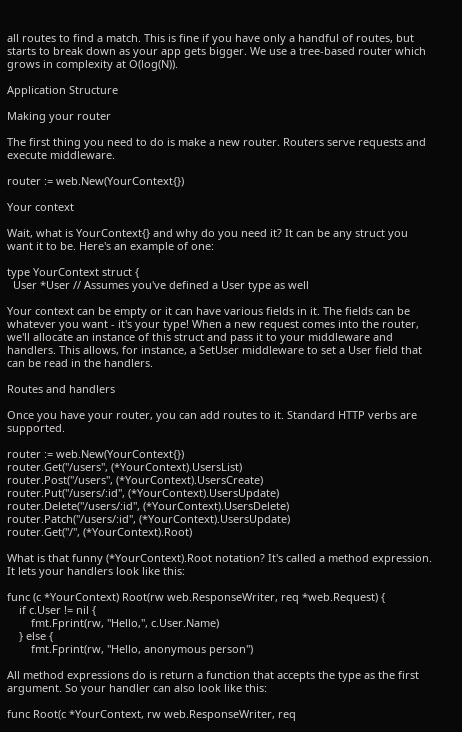all routes to find a match. This is fine if you have only a handful of routes, but starts to break down as your app gets bigger. We use a tree-based router which grows in complexity at O(log(N)).

Application Structure

Making your router

The first thing you need to do is make a new router. Routers serve requests and execute middleware.

router := web.New(YourContext{})

Your context

Wait, what is YourContext{} and why do you need it? It can be any struct you want it to be. Here's an example of one:

type YourContext struct {
  User *User // Assumes you've defined a User type as well

Your context can be empty or it can have various fields in it. The fields can be whatever you want - it's your type! When a new request comes into the router, we'll allocate an instance of this struct and pass it to your middleware and handlers. This allows, for instance, a SetUser middleware to set a User field that can be read in the handlers.

Routes and handlers

Once you have your router, you can add routes to it. Standard HTTP verbs are supported.

router := web.New(YourContext{})
router.Get("/users", (*YourContext).UsersList)
router.Post("/users", (*YourContext).UsersCreate)
router.Put("/users/:id", (*YourContext).UsersUpdate)
router.Delete("/users/:id", (*YourContext).UsersDelete)
router.Patch("/users/:id", (*YourContext).UsersUpdate)
router.Get("/", (*YourContext).Root)

What is that funny (*YourContext).Root notation? It's called a method expression. It lets your handlers look like this:

func (c *YourContext) Root(rw web.ResponseWriter, req *web.Request) {
    if c.User != nil {
        fmt.Fprint(rw, "Hello,", c.User.Name)
    } else {
        fmt.Fprint(rw, "Hello, anonymous person")

All method expressions do is return a function that accepts the type as the first argument. So your handler can also look like this:

func Root(c *YourContext, rw web.ResponseWriter, req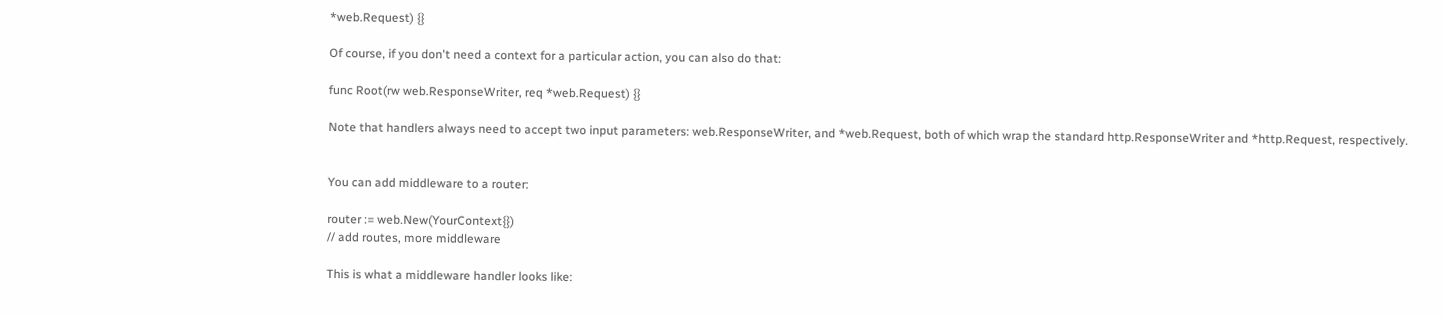*web.Request) {}

Of course, if you don't need a context for a particular action, you can also do that:

func Root(rw web.ResponseWriter, req *web.Request) {}

Note that handlers always need to accept two input parameters: web.ResponseWriter, and *web.Request, both of which wrap the standard http.ResponseWriter and *http.Request, respectively.


You can add middleware to a router:

router := web.New(YourContext{})
// add routes, more middleware

This is what a middleware handler looks like: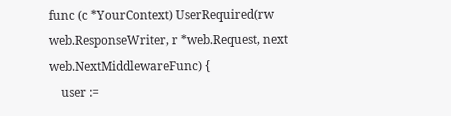func (c *YourContext) UserRequired(rw web.ResponseWriter, r *web.Request, next web.NextMiddlewareFunc) {
    user :=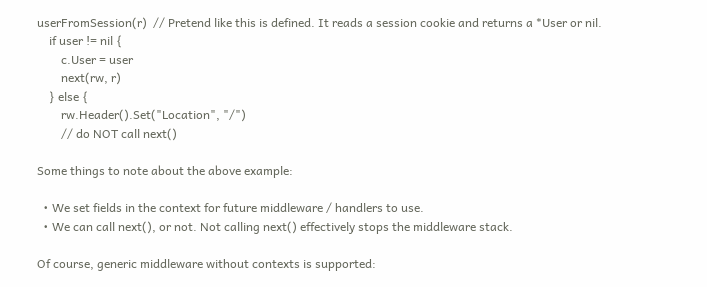userFromSession(r)  // Pretend like this is defined. It reads a session cookie and returns a *User or nil.
    if user != nil {
        c.User = user
        next(rw, r)
    } else {
        rw.Header().Set("Location", "/")
        // do NOT call next()

Some things to note about the above example:

  • We set fields in the context for future middleware / handlers to use.
  • We can call next(), or not. Not calling next() effectively stops the middleware stack.

Of course, generic middleware without contexts is supported: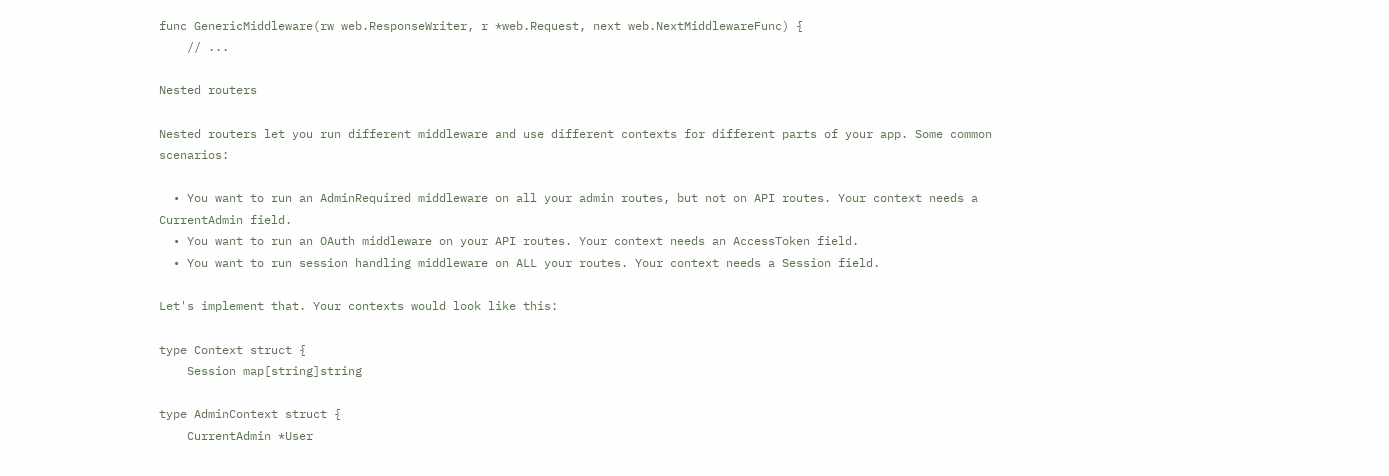func GenericMiddleware(rw web.ResponseWriter, r *web.Request, next web.NextMiddlewareFunc) {
    // ...

Nested routers

Nested routers let you run different middleware and use different contexts for different parts of your app. Some common scenarios:

  • You want to run an AdminRequired middleware on all your admin routes, but not on API routes. Your context needs a CurrentAdmin field.
  • You want to run an OAuth middleware on your API routes. Your context needs an AccessToken field.
  • You want to run session handling middleware on ALL your routes. Your context needs a Session field.

Let's implement that. Your contexts would look like this:

type Context struct {
    Session map[string]string

type AdminContext struct {
    CurrentAdmin *User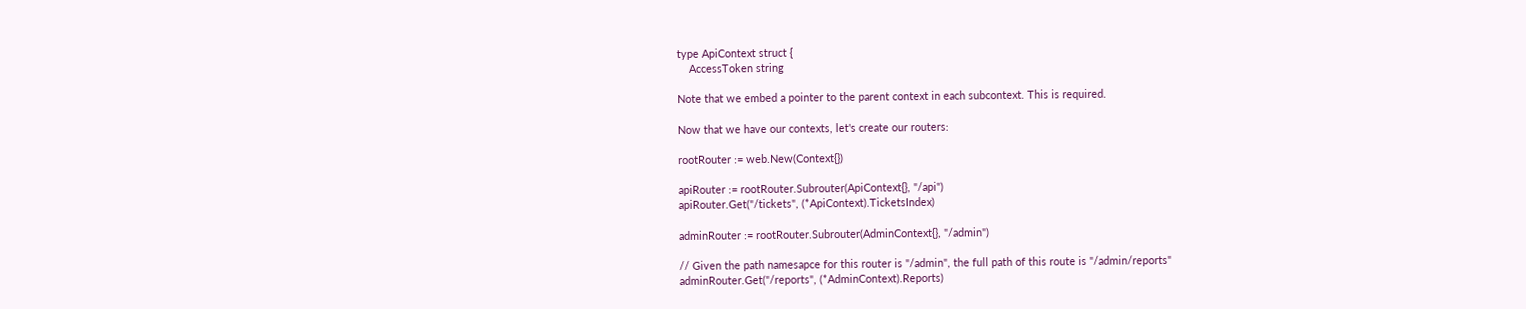type ApiContext struct {
    AccessToken string

Note that we embed a pointer to the parent context in each subcontext. This is required.

Now that we have our contexts, let's create our routers:

rootRouter := web.New(Context{})

apiRouter := rootRouter.Subrouter(ApiContext{}, "/api")
apiRouter.Get("/tickets", (*ApiContext).TicketsIndex)

adminRouter := rootRouter.Subrouter(AdminContext{}, "/admin")

// Given the path namesapce for this router is "/admin", the full path of this route is "/admin/reports"
adminRouter.Get("/reports", (*AdminContext).Reports)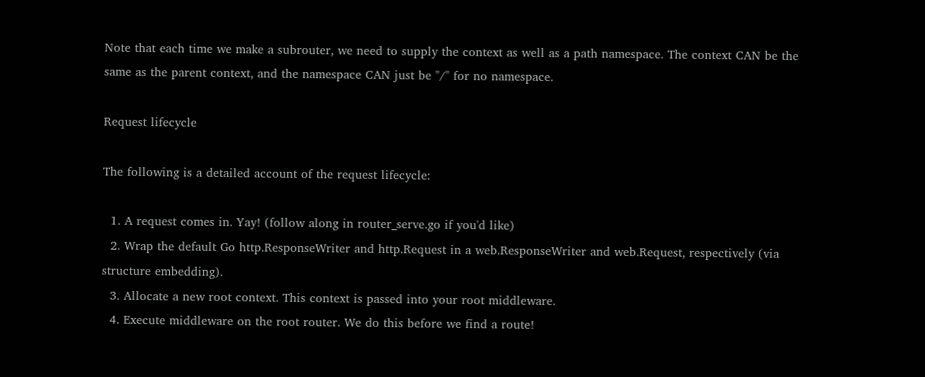Note that each time we make a subrouter, we need to supply the context as well as a path namespace. The context CAN be the same as the parent context, and the namespace CAN just be "/" for no namespace.

Request lifecycle

The following is a detailed account of the request lifecycle:

  1. A request comes in. Yay! (follow along in router_serve.go if you'd like)
  2. Wrap the default Go http.ResponseWriter and http.Request in a web.ResponseWriter and web.Request, respectively (via structure embedding).
  3. Allocate a new root context. This context is passed into your root middleware.
  4. Execute middleware on the root router. We do this before we find a route!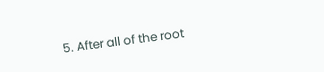5. After all of the root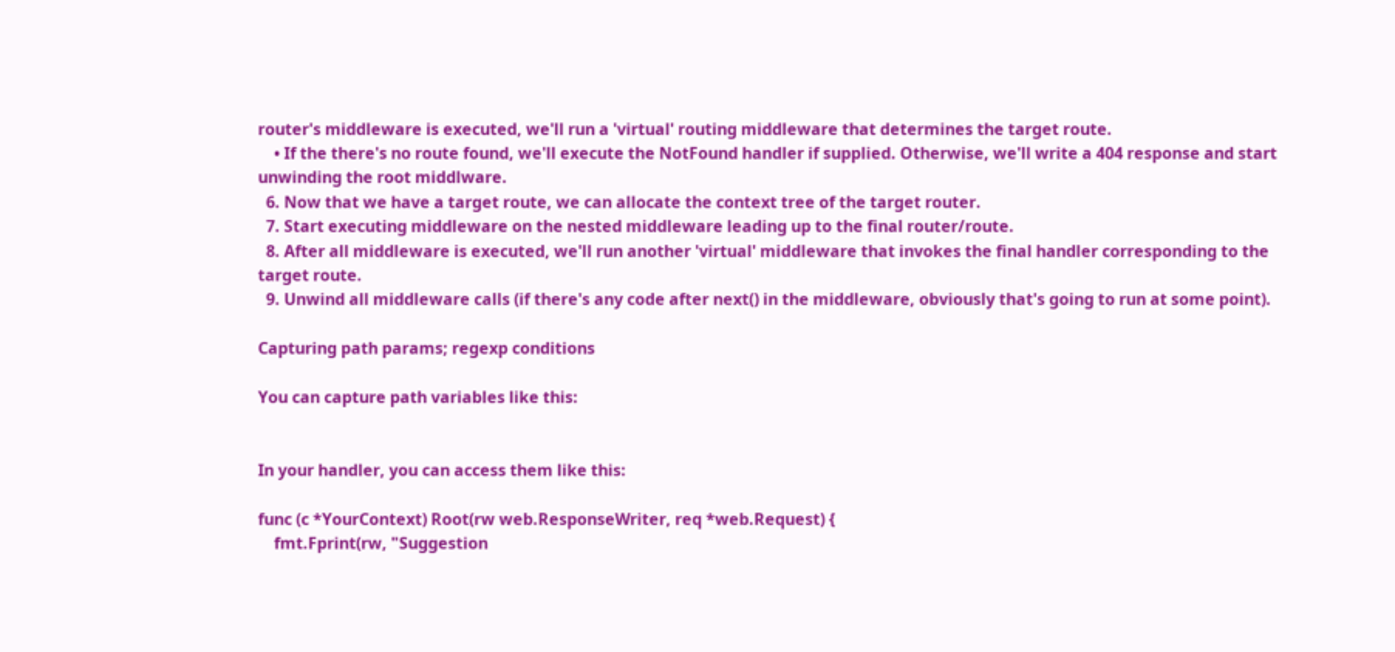router's middleware is executed, we'll run a 'virtual' routing middleware that determines the target route.
    • If the there's no route found, we'll execute the NotFound handler if supplied. Otherwise, we'll write a 404 response and start unwinding the root middlware.
  6. Now that we have a target route, we can allocate the context tree of the target router.
  7. Start executing middleware on the nested middleware leading up to the final router/route.
  8. After all middleware is executed, we'll run another 'virtual' middleware that invokes the final handler corresponding to the target route.
  9. Unwind all middleware calls (if there's any code after next() in the middleware, obviously that's going to run at some point).

Capturing path params; regexp conditions

You can capture path variables like this:


In your handler, you can access them like this:

func (c *YourContext) Root(rw web.ResponseWriter, req *web.Request) {
    fmt.Fprint(rw, "Suggestion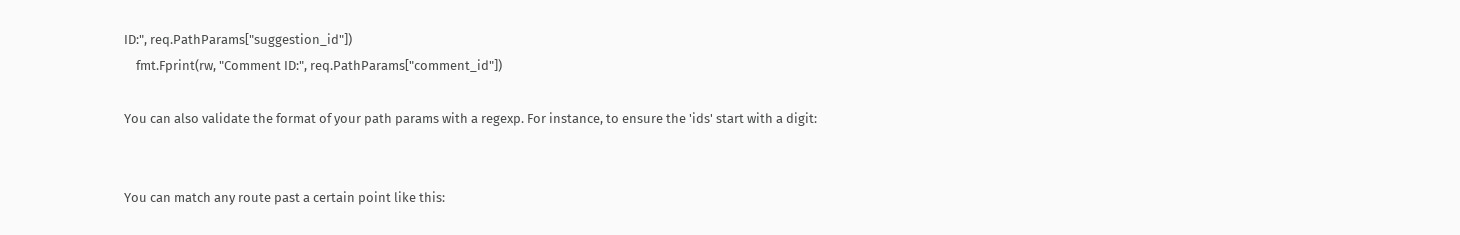ID:", req.PathParams["suggestion_id"])
    fmt.Fprint(rw, "Comment ID:", req.PathParams["comment_id"])

You can also validate the format of your path params with a regexp. For instance, to ensure the 'ids' start with a digit:


You can match any route past a certain point like this: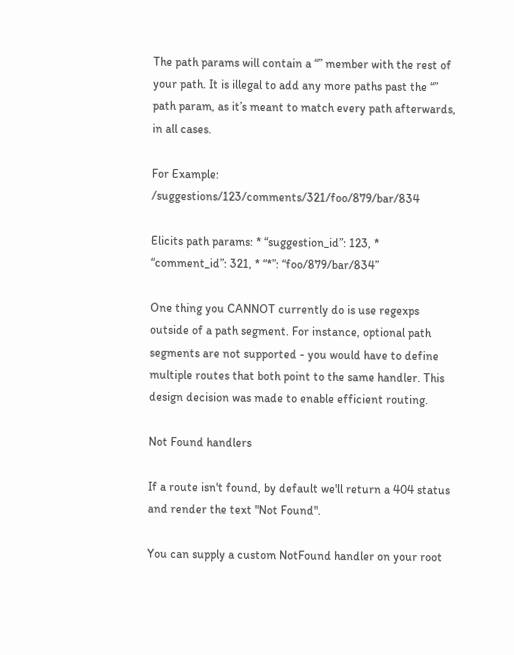The path params will contain a “” member with the rest of your path. It is illegal to add any more paths past the “” path param, as it’s meant to match every path afterwards, in all cases.

For Example: /suggestions/123/comments/321/foo/879/bar/834

Elicits path params: * “suggestion_id”: 123, * “comment_id”: 321, * “*”: “foo/879/bar/834”

One thing you CANNOT currently do is use regexps outside of a path segment. For instance, optional path segments are not supported - you would have to define multiple routes that both point to the same handler. This design decision was made to enable efficient routing.

Not Found handlers

If a route isn't found, by default we'll return a 404 status and render the text "Not Found".

You can supply a custom NotFound handler on your root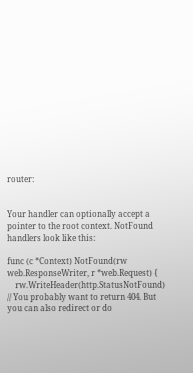router:


Your handler can optionally accept a pointer to the root context. NotFound handlers look like this:

func (c *Context) NotFound(rw web.ResponseWriter, r *web.Request) {
    rw.WriteHeader(http.StatusNotFound) // You probably want to return 404. But you can also redirect or do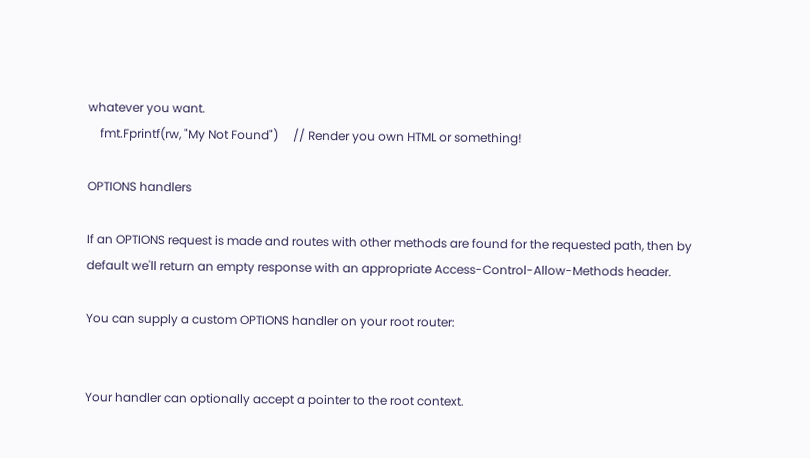whatever you want.
    fmt.Fprintf(rw, "My Not Found")     // Render you own HTML or something!

OPTIONS handlers

If an OPTIONS request is made and routes with other methods are found for the requested path, then by default we'll return an empty response with an appropriate Access-Control-Allow-Methods header.

You can supply a custom OPTIONS handler on your root router:


Your handler can optionally accept a pointer to the root context.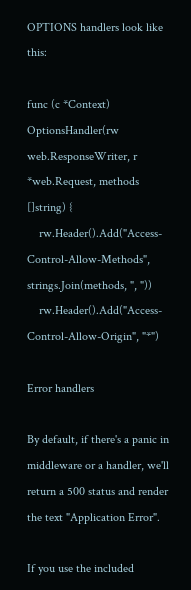OPTIONS handlers look like this:

func (c *Context) OptionsHandler(rw web.ResponseWriter, r *web.Request, methods []string) {
    rw.Header().Add("Access-Control-Allow-Methods", strings.Join(methods, ", "))
    rw.Header().Add("Access-Control-Allow-Origin", "*")

Error handlers

By default, if there's a panic in middleware or a handler, we'll return a 500 status and render the text "Application Error".

If you use the included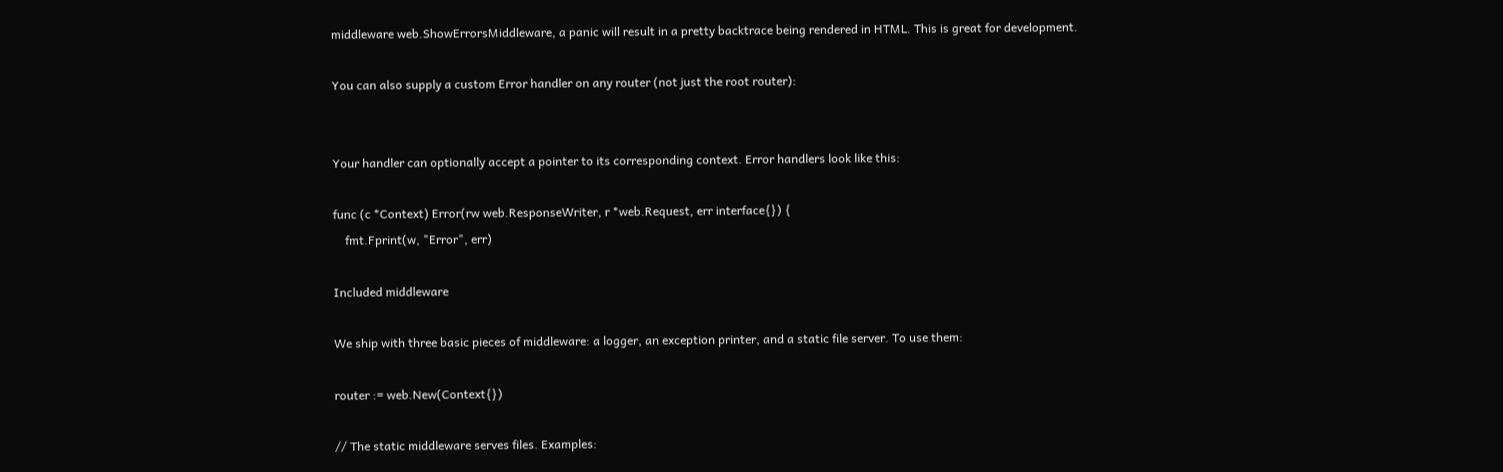middleware web.ShowErrorsMiddleware, a panic will result in a pretty backtrace being rendered in HTML. This is great for development.

You can also supply a custom Error handler on any router (not just the root router):


Your handler can optionally accept a pointer to its corresponding context. Error handlers look like this:

func (c *Context) Error(rw web.ResponseWriter, r *web.Request, err interface{}) {
    fmt.Fprint(w, "Error", err)

Included middleware

We ship with three basic pieces of middleware: a logger, an exception printer, and a static file server. To use them:

router := web.New(Context{})

// The static middleware serves files. Examples: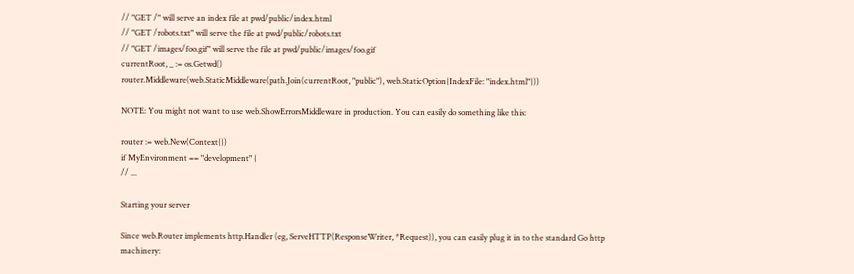// "GET /" will serve an index file at pwd/public/index.html
// "GET /robots.txt" will serve the file at pwd/public/robots.txt
// "GET /images/foo.gif" will serve the file at pwd/public/images/foo.gif
currentRoot, _ := os.Getwd()
router.Middleware(web.StaticMiddleware(path.Join(currentRoot, "public"), web.StaticOption{IndexFile: "index.html"}))

NOTE: You might not want to use web.ShowErrorsMiddleware in production. You can easily do something like this:

router := web.New(Context{})
if MyEnvironment == "development" {
// ...

Starting your server

Since web.Router implements http.Handler (eg, ServeHTTP(ResponseWriter, *Request)), you can easily plug it in to the standard Go http machinery: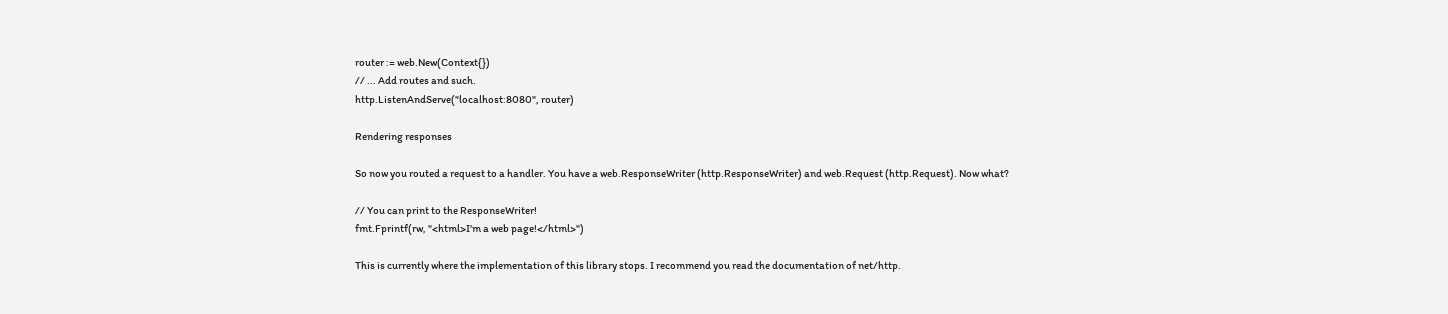router := web.New(Context{})
// ... Add routes and such.
http.ListenAndServe("localhost:8080", router)

Rendering responses

So now you routed a request to a handler. You have a web.ResponseWriter (http.ResponseWriter) and web.Request (http.Request). Now what?

// You can print to the ResponseWriter!
fmt.Fprintf(rw, "<html>I'm a web page!</html>")

This is currently where the implementation of this library stops. I recommend you read the documentation of net/http.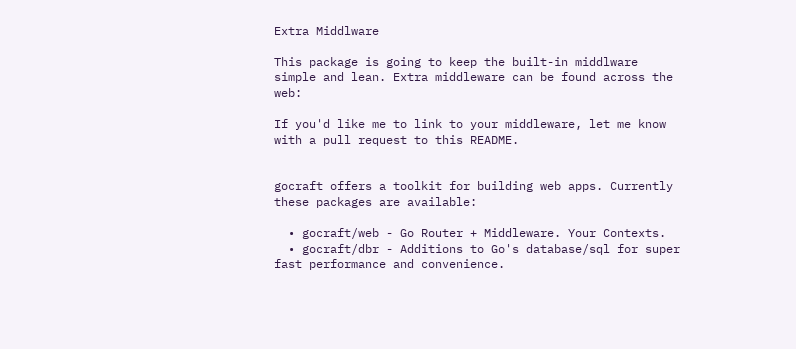Extra Middlware

This package is going to keep the built-in middlware simple and lean. Extra middleware can be found across the web:

If you'd like me to link to your middleware, let me know with a pull request to this README.


gocraft offers a toolkit for building web apps. Currently these packages are available:

  • gocraft/web - Go Router + Middleware. Your Contexts.
  • gocraft/dbr - Additions to Go's database/sql for super fast performance and convenience.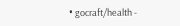• gocraft/health -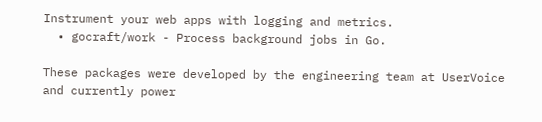Instrument your web apps with logging and metrics.
  • gocraft/work - Process background jobs in Go.

These packages were developed by the engineering team at UserVoice and currently power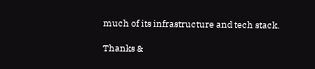much of its infrastructure and tech stack.

Thanks &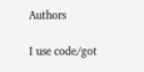Authors

I use code/got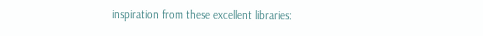inspiration from these excellent libraries: